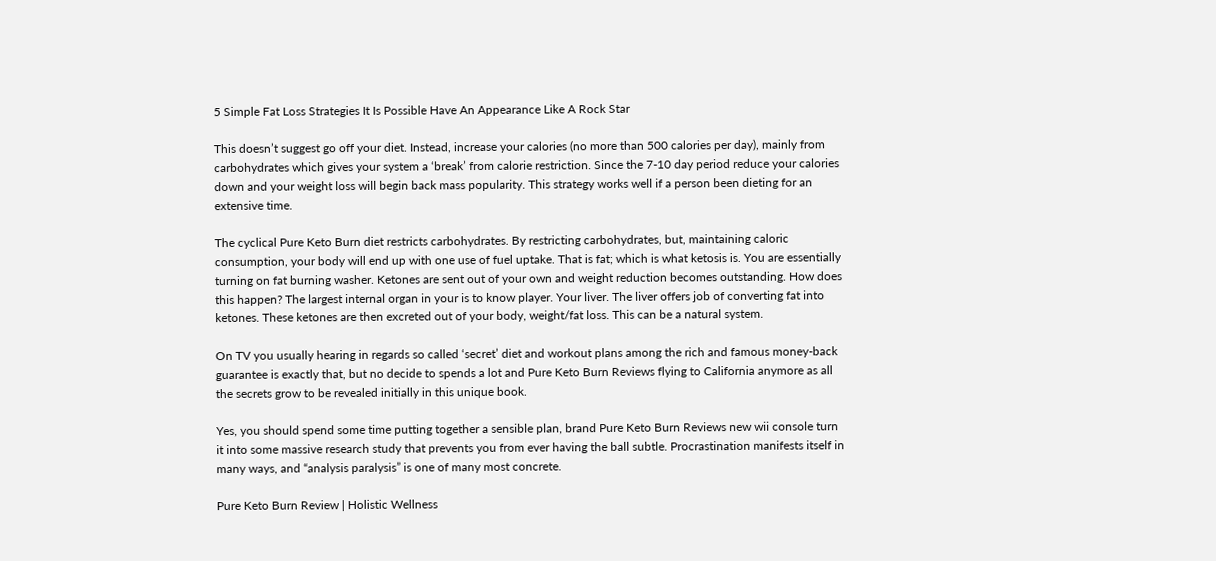5 Simple Fat Loss Strategies It Is Possible Have An Appearance Like A Rock Star

This doesn’t suggest go off your diet. Instead, increase your calories (no more than 500 calories per day), mainly from carbohydrates which gives your system a ‘break’ from calorie restriction. Since the 7-10 day period reduce your calories down and your weight loss will begin back mass popularity. This strategy works well if a person been dieting for an extensive time.

The cyclical Pure Keto Burn diet restricts carbohydrates. By restricting carbohydrates, but, maintaining caloric consumption, your body will end up with one use of fuel uptake. That is fat; which is what ketosis is. You are essentially turning on fat burning washer. Ketones are sent out of your own and weight reduction becomes outstanding. How does this happen? The largest internal organ in your is to know player. Your liver. The liver offers job of converting fat into ketones. These ketones are then excreted out of your body, weight/fat loss. This can be a natural system.

On TV you usually hearing in regards so called ‘secret’ diet and workout plans among the rich and famous money-back guarantee is exactly that, but no decide to spends a lot and Pure Keto Burn Reviews flying to California anymore as all the secrets grow to be revealed initially in this unique book.

Yes, you should spend some time putting together a sensible plan, brand Pure Keto Burn Reviews new wii console turn it into some massive research study that prevents you from ever having the ball subtle. Procrastination manifests itself in many ways, and “analysis paralysis” is one of many most concrete.

Pure Keto Burn Review | Holistic Wellness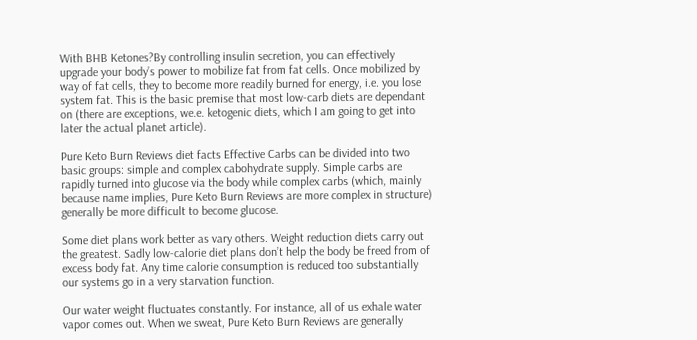With BHB Ketones?By controlling insulin secretion, you can effectively upgrade your body’s power to mobilize fat from fat cells. Once mobilized by way of fat cells, they to become more readily burned for energy, i.e. you lose system fat. This is the basic premise that most low-carb diets are dependant on (there are exceptions, we.e. ketogenic diets, which I am going to get into later the actual planet article).

Pure Keto Burn Reviews diet facts Effective Carbs can be divided into two basic groups: simple and complex cabohydrate supply. Simple carbs are rapidly turned into glucose via the body while complex carbs (which, mainly because name implies, Pure Keto Burn Reviews are more complex in structure) generally be more difficult to become glucose.

Some diet plans work better as vary others. Weight reduction diets carry out the greatest. Sadly low-calorie diet plans don’t help the body be freed from of excess body fat. Any time calorie consumption is reduced too substantially our systems go in a very starvation function.

Our water weight fluctuates constantly. For instance, all of us exhale water vapor comes out. When we sweat, Pure Keto Burn Reviews are generally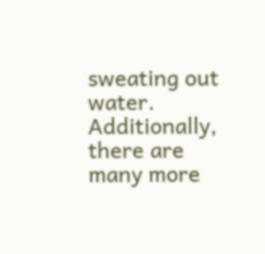sweating out water. Additionally, there are many more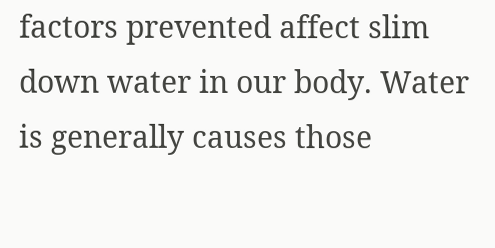factors prevented affect slim down water in our body. Water is generally causes those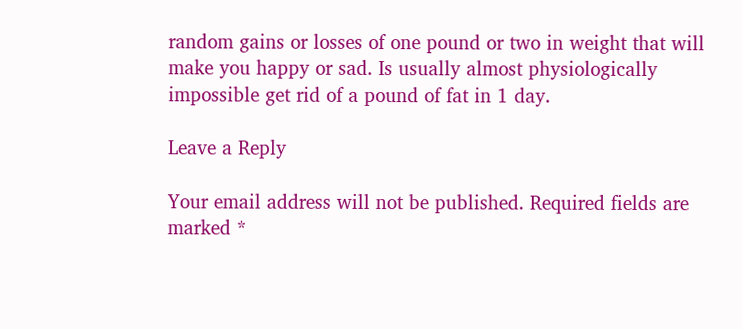random gains or losses of one pound or two in weight that will make you happy or sad. Is usually almost physiologically impossible get rid of a pound of fat in 1 day.

Leave a Reply

Your email address will not be published. Required fields are marked *